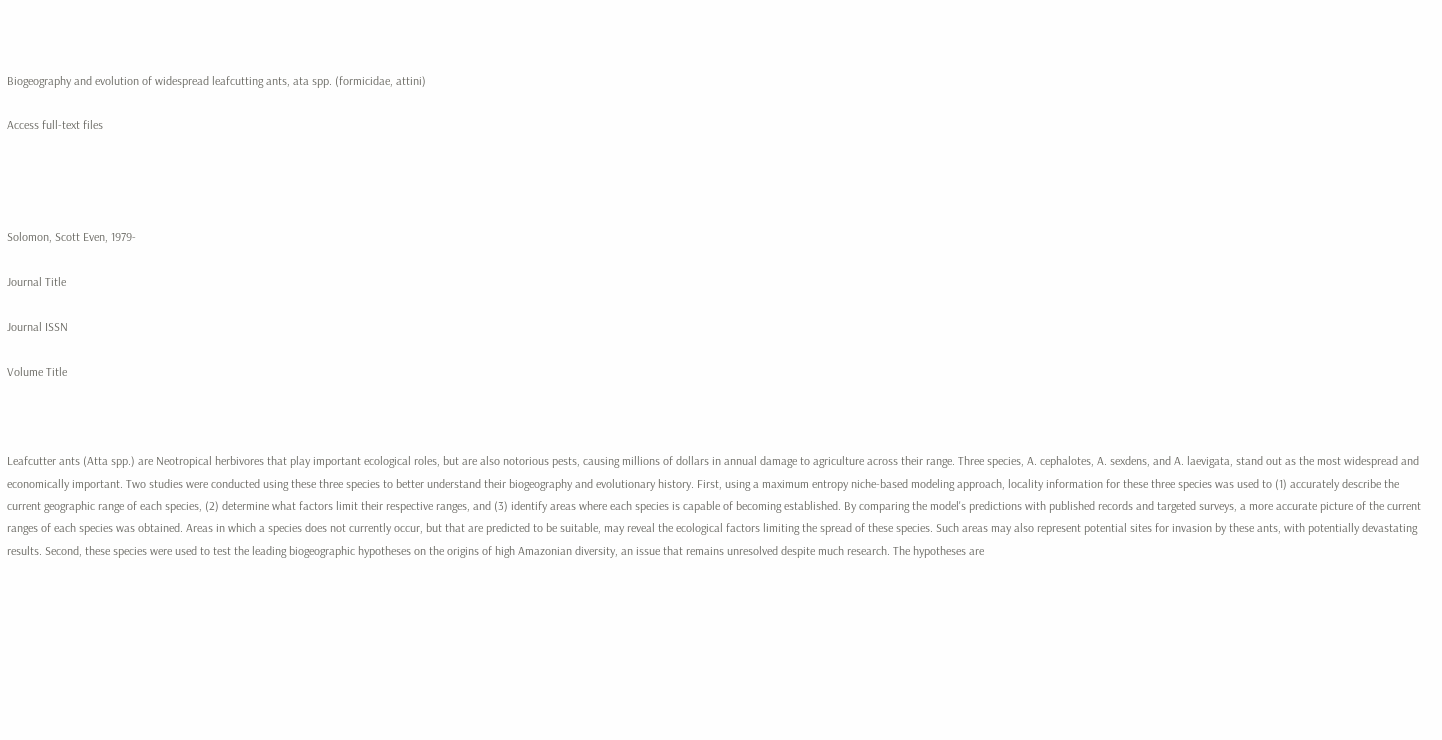Biogeography and evolution of widespread leafcutting ants, ata spp. (formicidae, attini)

Access full-text files




Solomon, Scott Even, 1979-

Journal Title

Journal ISSN

Volume Title



Leafcutter ants (Atta spp.) are Neotropical herbivores that play important ecological roles, but are also notorious pests, causing millions of dollars in annual damage to agriculture across their range. Three species, A. cephalotes, A. sexdens, and A. laevigata, stand out as the most widespread and economically important. Two studies were conducted using these three species to better understand their biogeography and evolutionary history. First, using a maximum entropy niche-based modeling approach, locality information for these three species was used to (1) accurately describe the current geographic range of each species, (2) determine what factors limit their respective ranges, and (3) identify areas where each species is capable of becoming established. By comparing the model's predictions with published records and targeted surveys, a more accurate picture of the current ranges of each species was obtained. Areas in which a species does not currently occur, but that are predicted to be suitable, may reveal the ecological factors limiting the spread of these species. Such areas may also represent potential sites for invasion by these ants, with potentially devastating results. Second, these species were used to test the leading biogeographic hypotheses on the origins of high Amazonian diversity, an issue that remains unresolved despite much research. The hypotheses are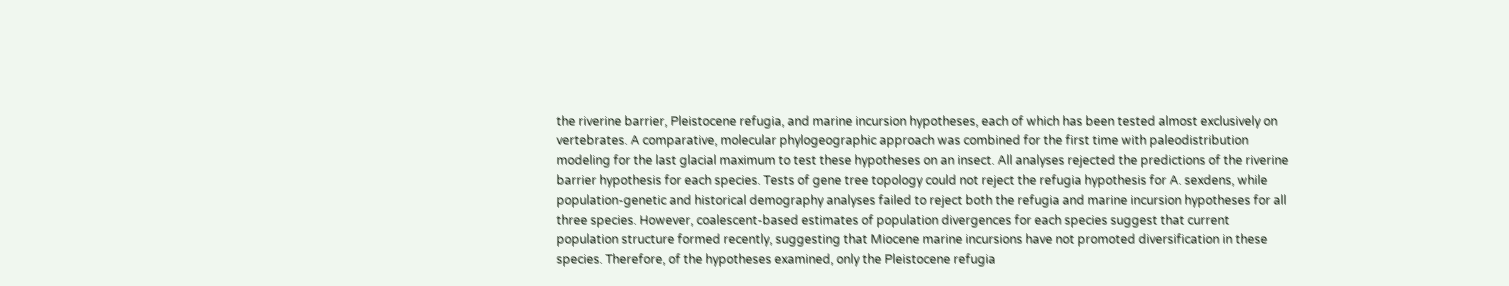the riverine barrier, Pleistocene refugia, and marine incursion hypotheses, each of which has been tested almost exclusively on vertebrates. A comparative, molecular phylogeographic approach was combined for the first time with paleodistribution modeling for the last glacial maximum to test these hypotheses on an insect. All analyses rejected the predictions of the riverine barrier hypothesis for each species. Tests of gene tree topology could not reject the refugia hypothesis for A. sexdens, while population-genetic and historical demography analyses failed to reject both the refugia and marine incursion hypotheses for all three species. However, coalescent-based estimates of population divergences for each species suggest that current population structure formed recently, suggesting that Miocene marine incursions have not promoted diversification in these species. Therefore, of the hypotheses examined, only the Pleistocene refugia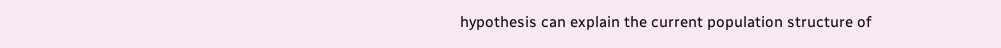hypothesis can explain the current population structure of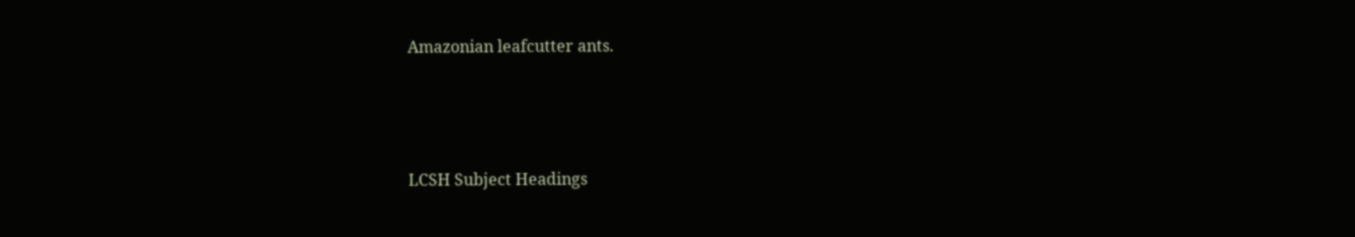Amazonian leafcutter ants.



LCSH Subject Headings